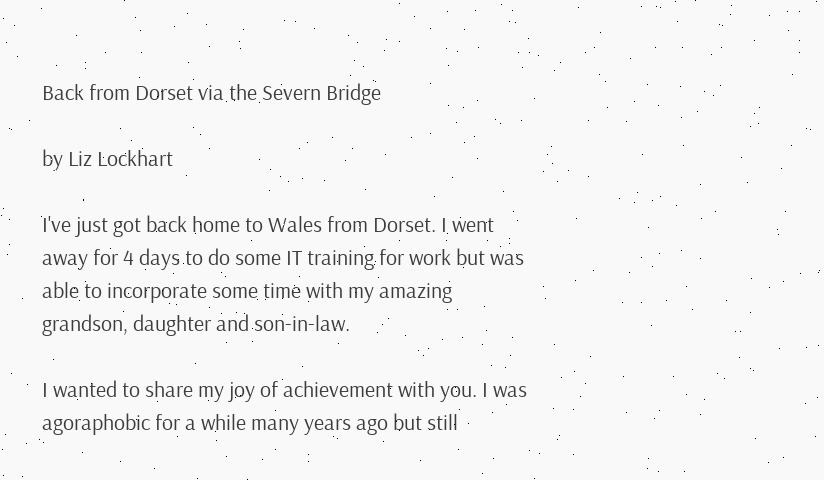Back from Dorset via the Severn Bridge

by Liz Lockhart

I've just got back home to Wales from Dorset. I went away for 4 days to do some IT training for work but was able to incorporate some time with my amazing grandson, daughter and son-in-law.

I wanted to share my joy of achievement with you. I was agoraphobic for a while many years ago but still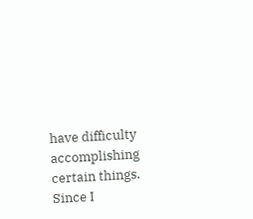have difficulty accomplishing certain things. Since I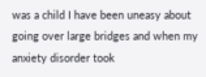was a child I have been uneasy about going over large bridges and when my anxiety disorder took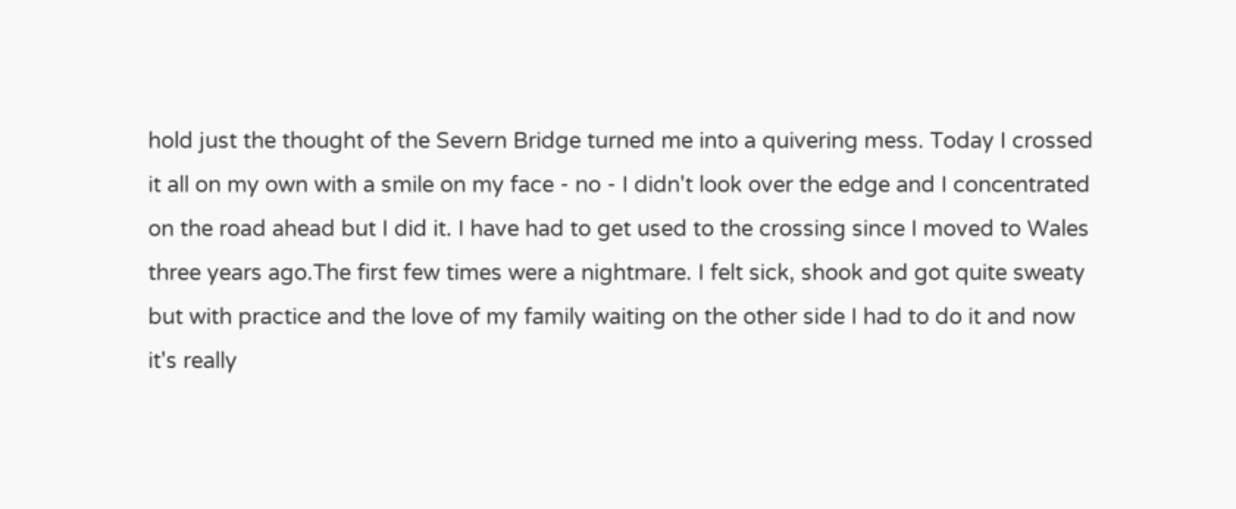hold just the thought of the Severn Bridge turned me into a quivering mess. Today I crossed it all on my own with a smile on my face - no - I didn't look over the edge and I concentrated on the road ahead but I did it. I have had to get used to the crossing since I moved to Wales three years ago.The first few times were a nightmare. I felt sick, shook and got quite sweaty but with practice and the love of my family waiting on the other side I had to do it and now it's really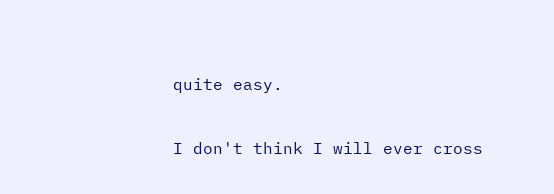quite easy.

I don't think I will ever cross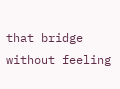that bridge without feeling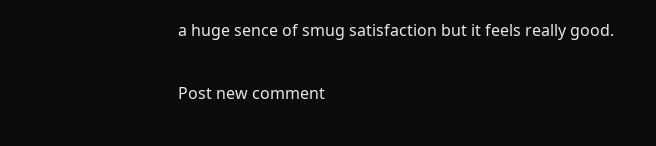a huge sence of smug satisfaction but it feels really good.


Post new comment